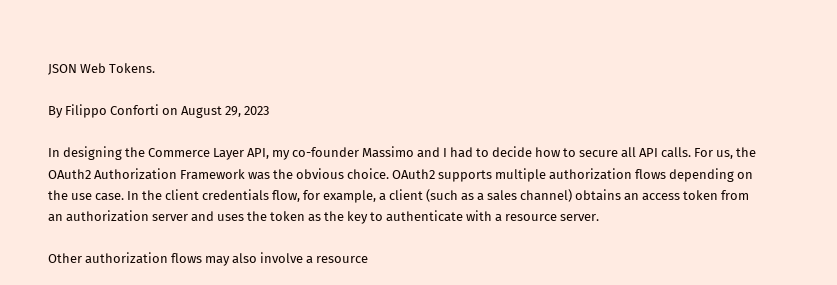JSON Web Tokens.

By Filippo Conforti on August 29, 2023

In designing the Commerce Layer API, my co-founder Massimo and I had to decide how to secure all API calls. For us, the OAuth2 Authorization Framework was the obvious choice. OAuth2 supports multiple authorization flows depending on the use case. In the client credentials flow, for example, a client (such as a sales channel) obtains an access token from an authorization server and uses the token as the key to authenticate with a resource server.

Other authorization flows may also involve a resource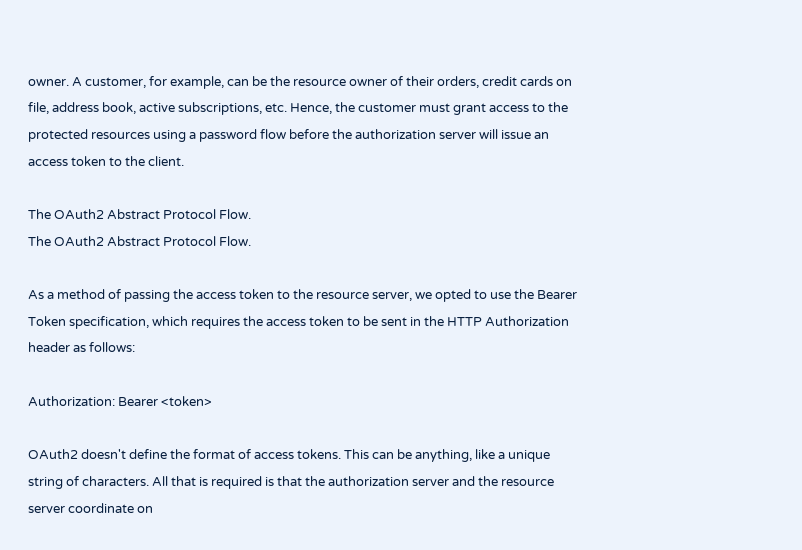owner. A customer, for example, can be the resource owner of their orders, credit cards on file, address book, active subscriptions, etc. Hence, the customer must grant access to the protected resources using a password flow before the authorization server will issue an access token to the client.

The OAuth2 Abstract Protocol Flow.
The OAuth2 Abstract Protocol Flow.

As a method of passing the access token to the resource server, we opted to use the Bearer Token specification, which requires the access token to be sent in the HTTP Authorization header as follows:

Authorization: Bearer <token>

OAuth2 doesn't define the format of access tokens. This can be anything, like a unique string of characters. All that is required is that the authorization server and the resource server coordinate on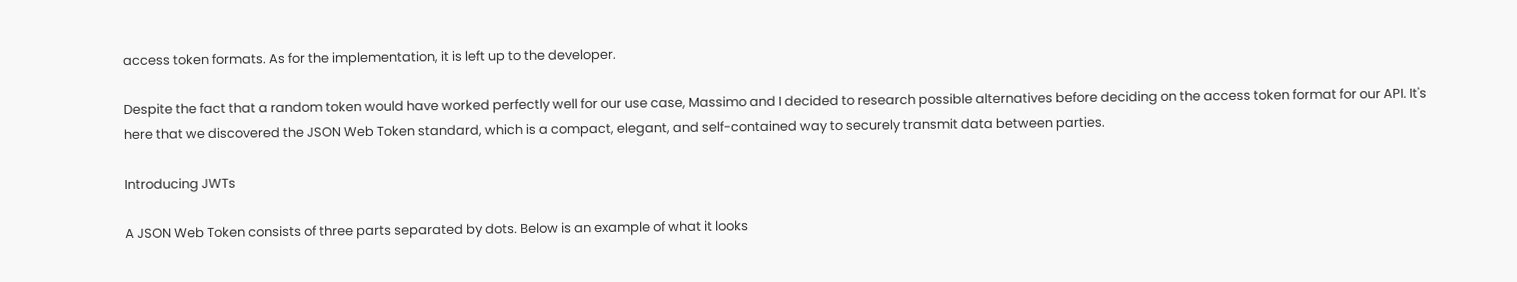access token formats. As for the implementation, it is left up to the developer.

Despite the fact that a random token would have worked perfectly well for our use case, Massimo and I decided to research possible alternatives before deciding on the access token format for our API. It's here that we discovered the JSON Web Token standard, which is a compact, elegant, and self-contained way to securely transmit data between parties.

Introducing JWTs

A JSON Web Token consists of three parts separated by dots. Below is an example of what it looks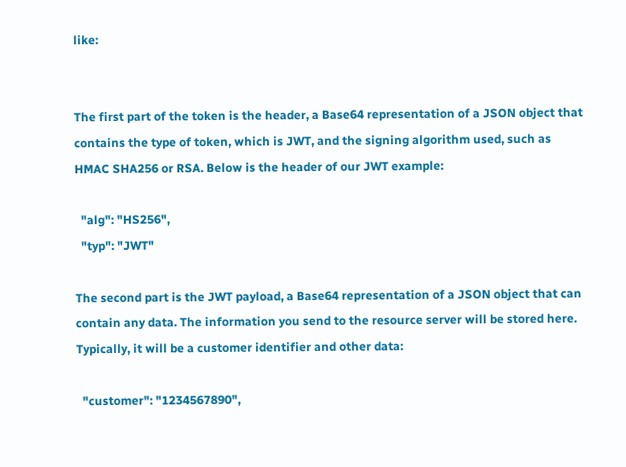like:


The first part of the token is the header, a Base64 representation of a JSON object that contains the type of token, which is JWT, and the signing algorithm used, such as HMAC SHA256 or RSA. Below is the header of our JWT example:

  "alg": "HS256",
  "typ": "JWT"

The second part is the JWT payload, a Base64 representation of a JSON object that can contain any data. The information you send to the resource server will be stored here. Typically, it will be a customer identifier and other data:

  "customer": "1234567890",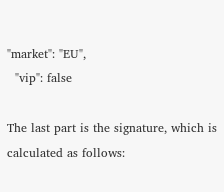"market": "EU",
  "vip": false

The last part is the signature, which is calculated as follows: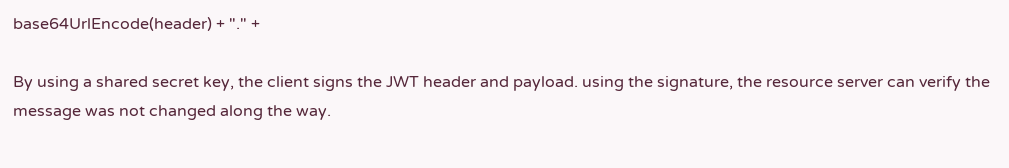base64UrlEncode(header) + "." +

By using a shared secret key, the client signs the JWT header and payload. using the signature, the resource server can verify the message was not changed along the way.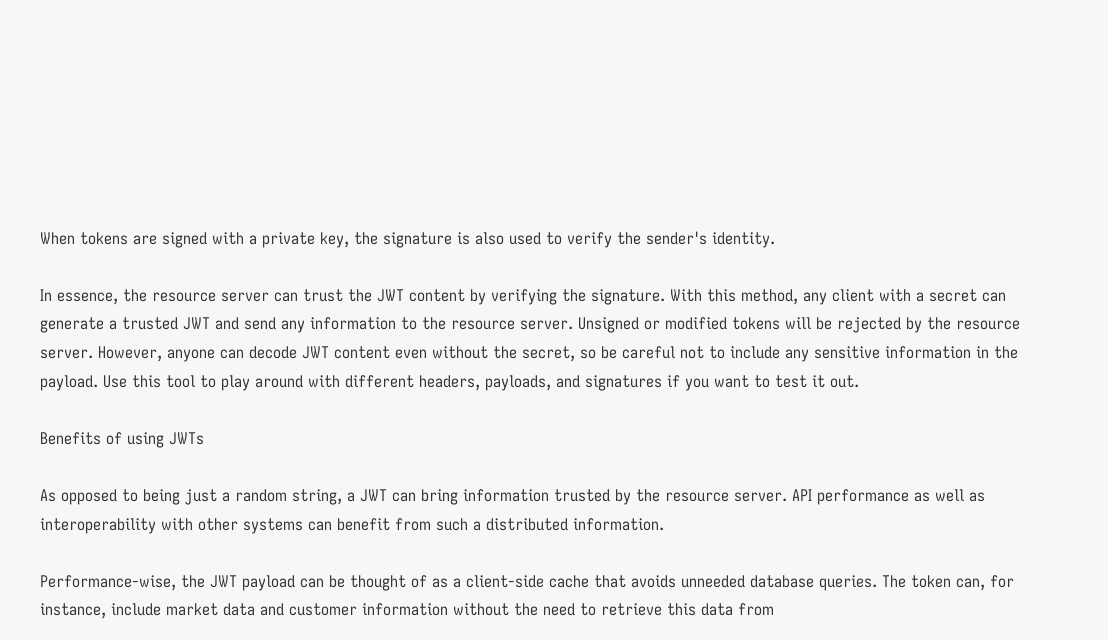When tokens are signed with a private key, the signature is also used to verify the sender's identity.

In essence, the resource server can trust the JWT content by verifying the signature. With this method, any client with a secret can generate a trusted JWT and send any information to the resource server. Unsigned or modified tokens will be rejected by the resource server. However, anyone can decode JWT content even without the secret, so be careful not to include any sensitive information in the payload. Use this tool to play around with different headers, payloads, and signatures if you want to test it out.

Benefits of using JWTs

As opposed to being just a random string, a JWT can bring information trusted by the resource server. API performance as well as interoperability with other systems can benefit from such a distributed information.

Performance-wise, the JWT payload can be thought of as a client-side cache that avoids unneeded database queries. The token can, for instance, include market data and customer information without the need to retrieve this data from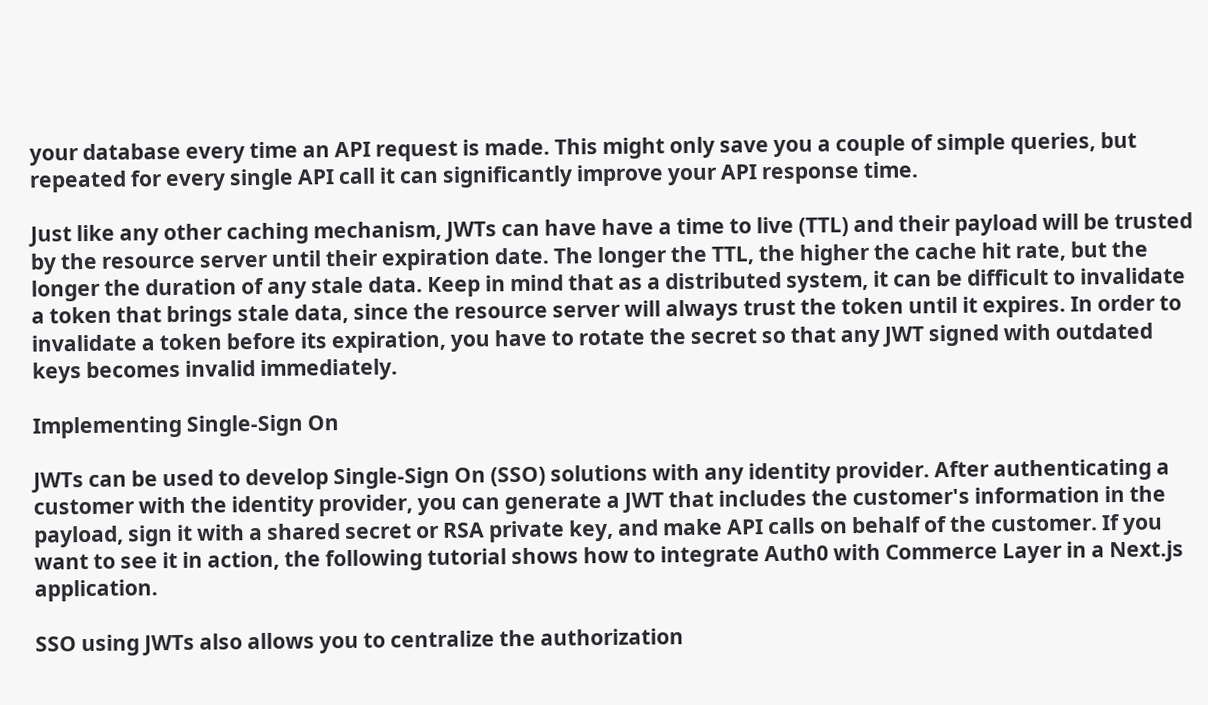your database every time an API request is made. This might only save you a couple of simple queries, but repeated for every single API call it can significantly improve your API response time.

Just like any other caching mechanism, JWTs can have have a time to live (TTL) and their payload will be trusted by the resource server until their expiration date. The longer the TTL, the higher the cache hit rate, but the longer the duration of any stale data. Keep in mind that as a distributed system, it can be difficult to invalidate a token that brings stale data, since the resource server will always trust the token until it expires. In order to invalidate a token before its expiration, you have to rotate the secret so that any JWT signed with outdated keys becomes invalid immediately.

Implementing Single-Sign On

JWTs can be used to develop Single-Sign On (SSO) solutions with any identity provider. After authenticating a customer with the identity provider, you can generate a JWT that includes the customer's information in the payload, sign it with a shared secret or RSA private key, and make API calls on behalf of the customer. If you want to see it in action, the following tutorial shows how to integrate Auth0 with Commerce Layer in a Next.js application.

SSO using JWTs also allows you to centralize the authorization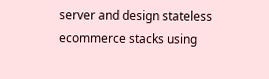server and design stateless ecommerce stacks using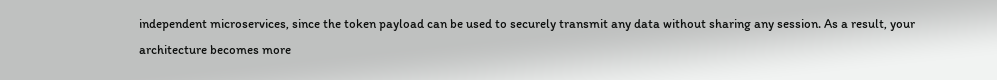independent microservices, since the token payload can be used to securely transmit any data without sharing any session. As a result, your architecture becomes more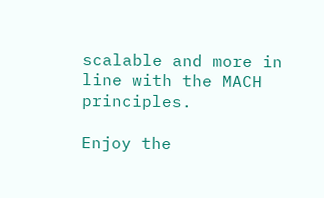scalable and more in line with the MACH principles.

Enjoy the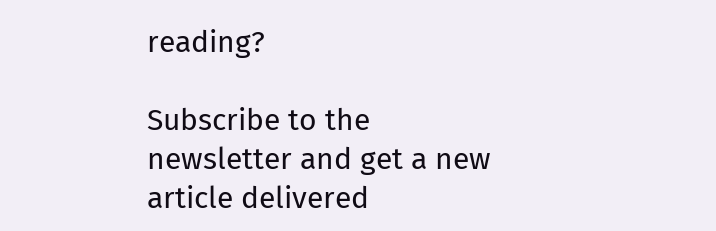reading?

Subscribe to the newsletter and get a new article delivered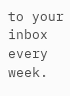to your inbox every week.